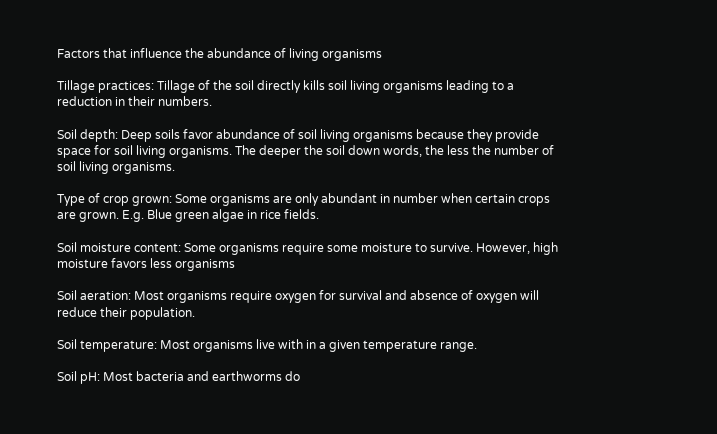Factors that influence the abundance of living organisms

Tillage practices: Tillage of the soil directly kills soil living organisms leading to a reduction in their numbers.

Soil depth: Deep soils favor abundance of soil living organisms because they provide space for soil living organisms. The deeper the soil down words, the less the number of soil living organisms.

Type of crop grown: Some organisms are only abundant in number when certain crops are grown. E.g. Blue green algae in rice fields.

Soil moisture content: Some organisms require some moisture to survive. However, high moisture favors less organisms

Soil aeration: Most organisms require oxygen for survival and absence of oxygen will reduce their population.

Soil temperature: Most organisms live with in a given temperature range.

Soil pH: Most bacteria and earthworms do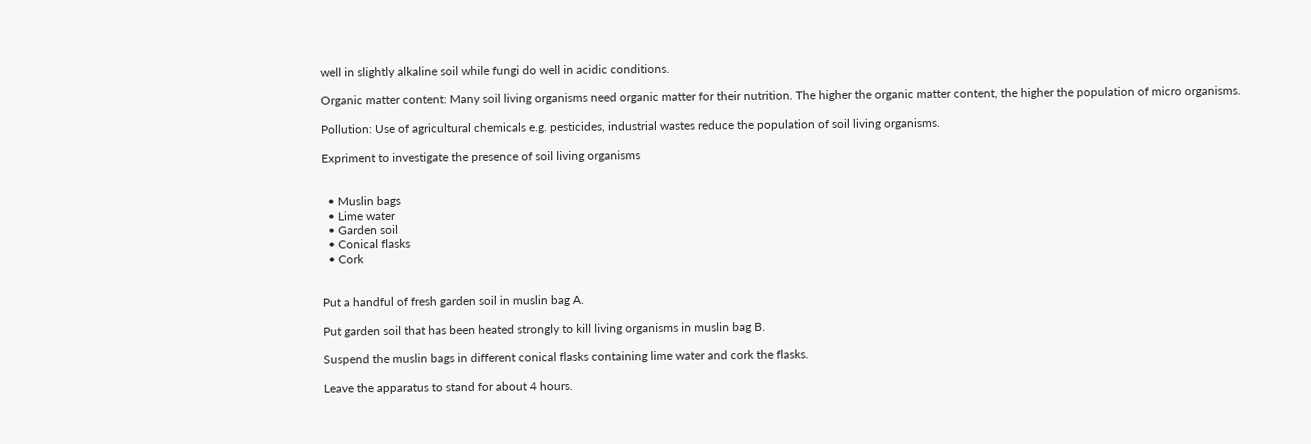well in slightly alkaline soil while fungi do well in acidic conditions.

Organic matter content: Many soil living organisms need organic matter for their nutrition. The higher the organic matter content, the higher the population of micro organisms.

Pollution: Use of agricultural chemicals e.g. pesticides, industrial wastes reduce the population of soil living organisms.

Expriment to investigate the presence of soil living organisms


  • Muslin bags
  • Lime water
  • Garden soil
  • Conical flasks
  • Cork


Put a handful of fresh garden soil in muslin bag A.

Put garden soil that has been heated strongly to kill living organisms in muslin bag B.

Suspend the muslin bags in different conical flasks containing lime water and cork the flasks.

Leave the apparatus to stand for about 4 hours.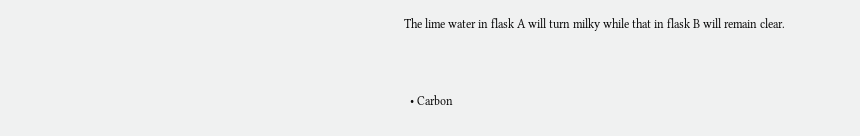The lime water in flask A will turn milky while that in flask B will remain clear.


  • Carbon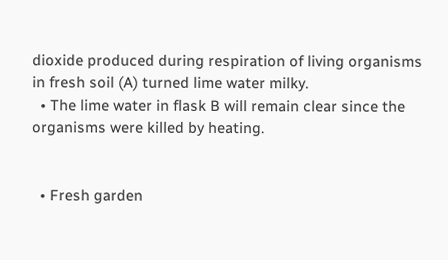dioxide produced during respiration of living organisms in fresh soil (A) turned lime water milky.
  • The lime water in flask B will remain clear since the organisms were killed by heating.


  • Fresh garden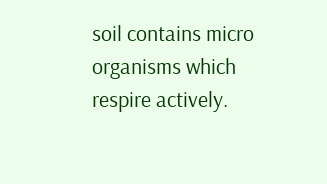soil contains micro organisms which respire actively.